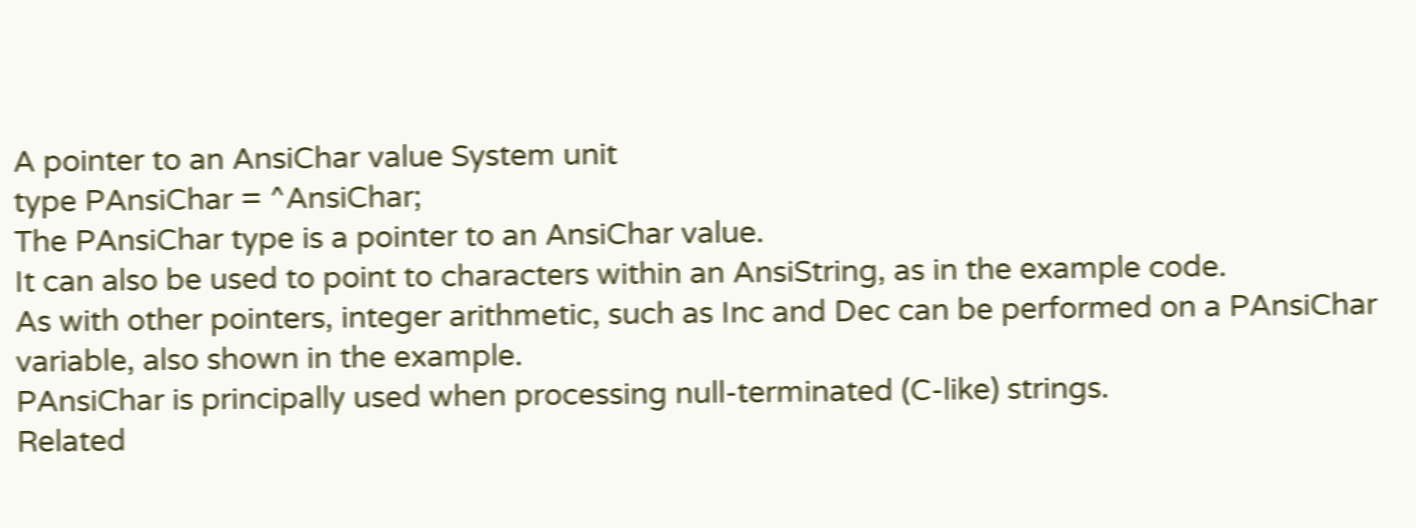A pointer to an AnsiChar value System unit
type PAnsiChar = ^AnsiChar;
The PAnsiChar type is a pointer to an AnsiChar value.
It can also be used to point to characters within an AnsiString, as in the example code.
As with other pointers, integer arithmetic, such as Inc and Dec can be performed on a PAnsiChar variable, also shown in the example.
PAnsiChar is principally used when processing null-terminated (C-like) strings.
Related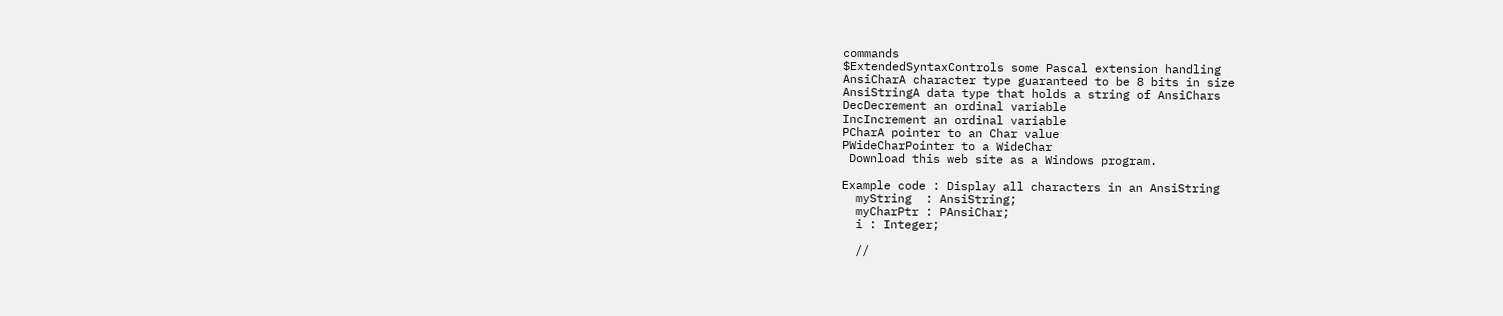commands
$ExtendedSyntaxControls some Pascal extension handling
AnsiCharA character type guaranteed to be 8 bits in size
AnsiStringA data type that holds a string of AnsiChars
DecDecrement an ordinal variable
IncIncrement an ordinal variable
PCharA pointer to an Char value
PWideCharPointer to a WideChar
 Download this web site as a Windows program.

Example code : Display all characters in an AnsiString
  myString  : AnsiString;
  myCharPtr : PAnsiChar;
  i : Integer;

  //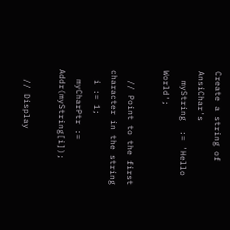Create a string of AnsiChar's
  myString  := 'Hello World';

  // Point to the first character in the string
  i := 1;
  myCharPtr := Addr(myString[i]);

  // Display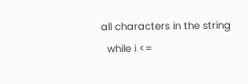all characters in the string
  while i <=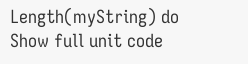Length(myString) do
Show full unit code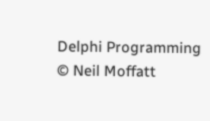Delphi Programming © Neil Moffatt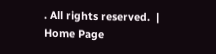. All rights reserved.  |  Home Page